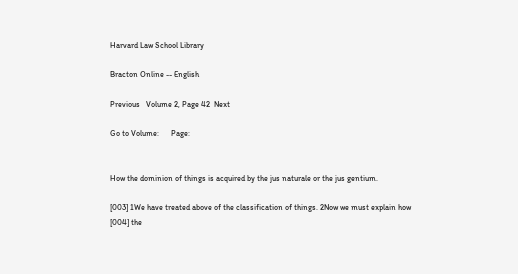Harvard Law School Library

Bracton Online -- English

Previous   Volume 2, Page 42  Next

Go to Volume:      Page:


How the dominion of things is acquired by the jus naturale or the jus gentium.

[003] 1We have treated above of the classification of things. 2Now we must explain how
[004] the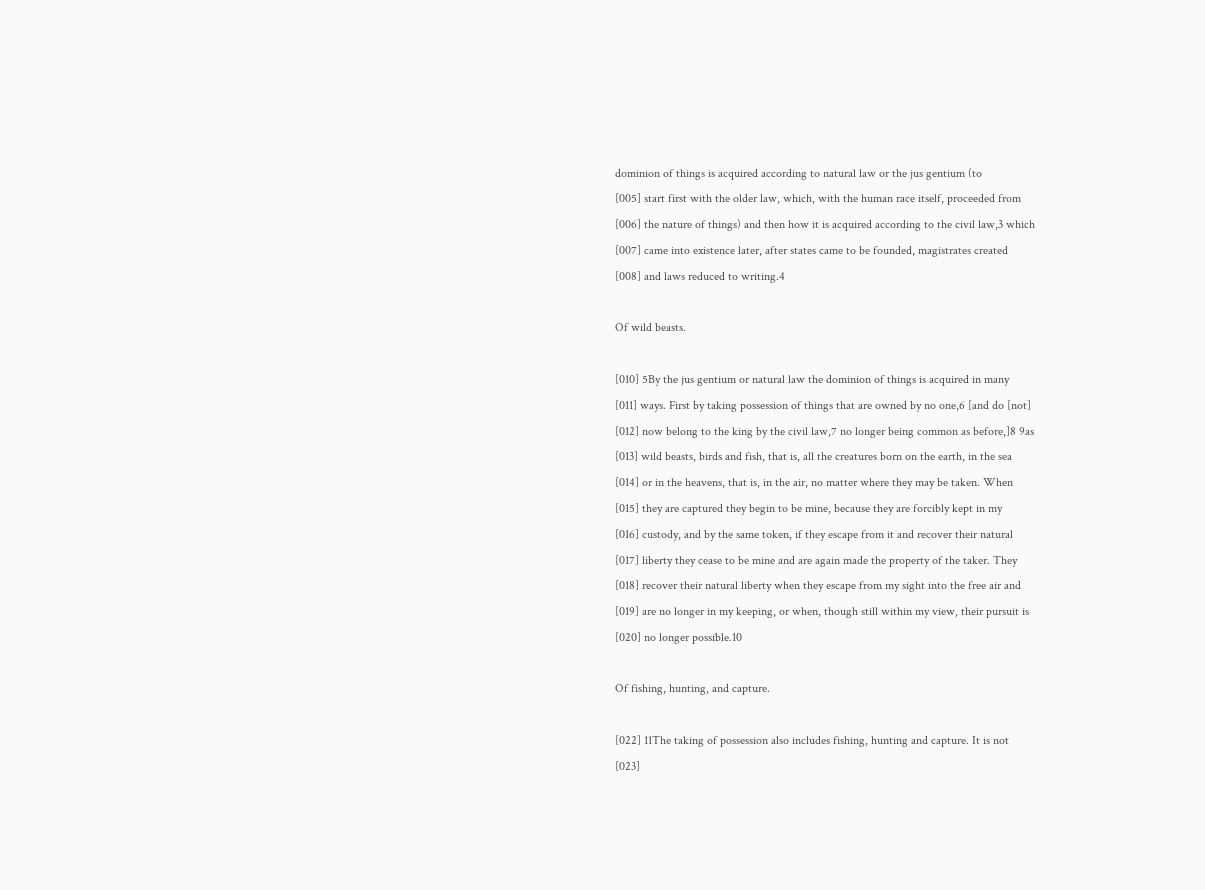dominion of things is acquired according to natural law or the jus gentium (to
[005] start first with the older law, which, with the human race itself, proceeded from
[006] the nature of things) and then how it is acquired according to the civil law,3 which
[007] came into existence later, after states came to be founded, magistrates created
[008] and laws reduced to writing.4

Of wild beasts.

[010] 5By the jus gentium or natural law the dominion of things is acquired in many
[011] ways. First by taking possession of things that are owned by no one,6 [and do [not]
[012] now belong to the king by the civil law,7 no longer being common as before,]8 9as
[013] wild beasts, birds and fish, that is, all the creatures born on the earth, in the sea
[014] or in the heavens, that is, in the air, no matter where they may be taken. When
[015] they are captured they begin to be mine, because they are forcibly kept in my
[016] custody, and by the same token, if they escape from it and recover their natural
[017] liberty they cease to be mine and are again made the property of the taker. They
[018] recover their natural liberty when they escape from my sight into the free air and
[019] are no longer in my keeping, or when, though still within my view, their pursuit is
[020] no longer possible.10

Of fishing, hunting, and capture.

[022] 11The taking of possession also includes fishing, hunting and capture. It is not
[023]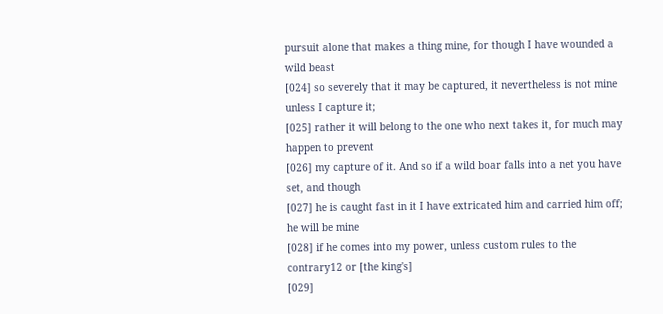pursuit alone that makes a thing mine, for though I have wounded a wild beast
[024] so severely that it may be captured, it nevertheless is not mine unless I capture it;
[025] rather it will belong to the one who next takes it, for much may happen to prevent
[026] my capture of it. And so if a wild boar falls into a net you have set, and though
[027] he is caught fast in it I have extricated him and carried him off; he will be mine
[028] if he comes into my power, unless custom rules to the contrary12 or [the king's]
[029]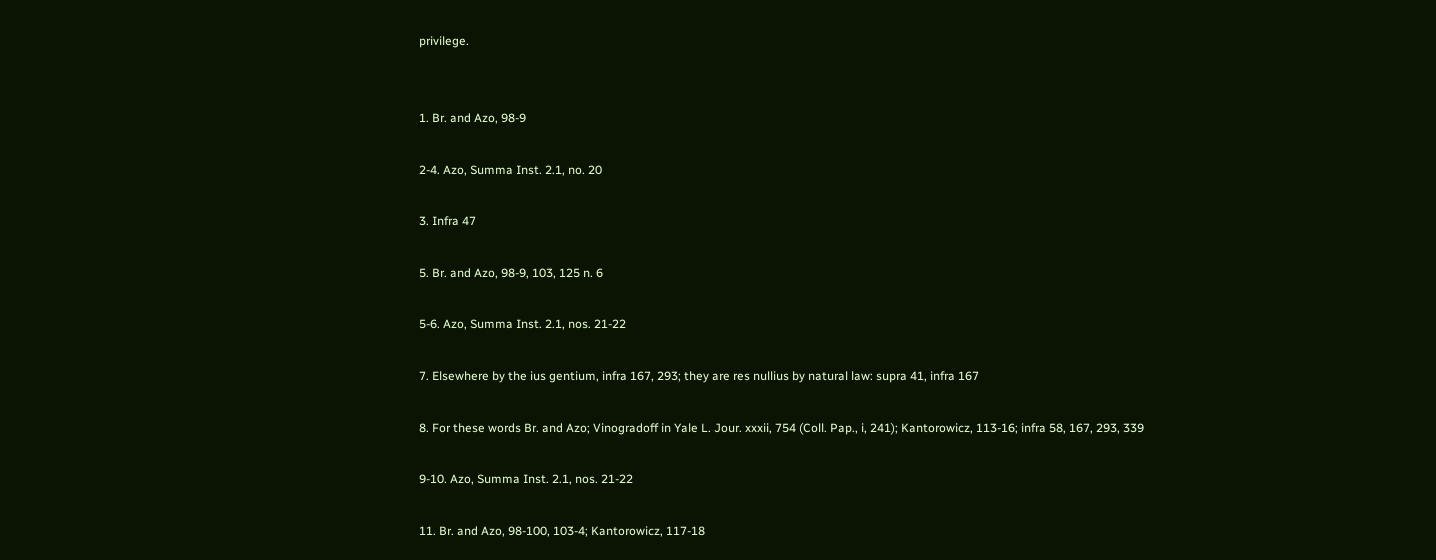privilege.


1. Br. and Azo, 98-9

2-4. Azo, Summa Inst. 2.1, no. 20

3. Infra 47

5. Br. and Azo, 98-9, 103, 125 n. 6

5-6. Azo, Summa Inst. 2.1, nos. 21-22

7. Elsewhere by the ius gentium, infra 167, 293; they are res nullius by natural law: supra 41, infra 167

8. For these words Br. and Azo; Vinogradoff in Yale L. Jour. xxxii, 754 (Coll. Pap., i, 241); Kantorowicz, 113-16; infra 58, 167, 293, 339

9-10. Azo, Summa Inst. 2.1, nos. 21-22

11. Br. and Azo, 98-100, 103-4; Kantorowicz, 117-18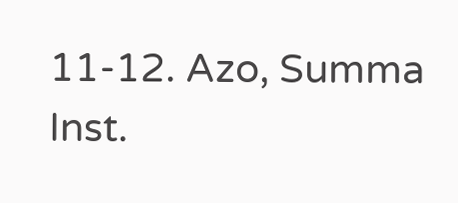11-12. Azo, Summa Inst.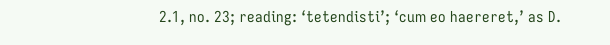2.1, no. 23; reading: ‘tetendisti’; ‘cum eo haereret,’ as D.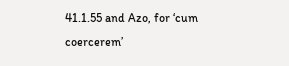41.1.55 and Azo, for ‘cum coercerem’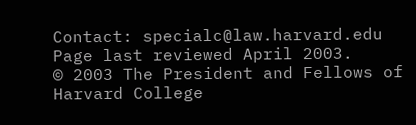Contact: specialc@law.harvard.edu
Page last reviewed April 2003.
© 2003 The President and Fellows of Harvard College